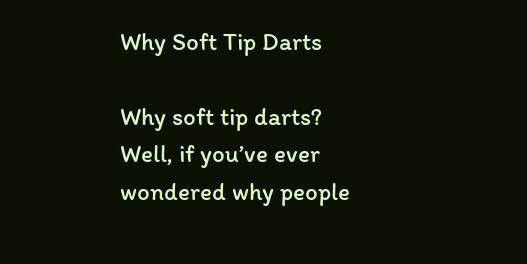Why Soft Tip Darts

Why soft tip darts? Well, if you’ve ever wondered why people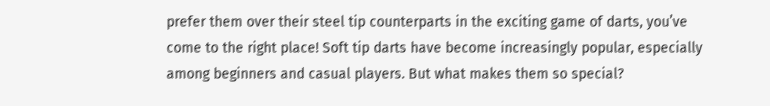prefer them over their steel tip counterparts in the exciting game of darts, you’ve come to the right place! Soft tip darts have become increasingly popular, especially among beginners and casual players. But what makes them so special?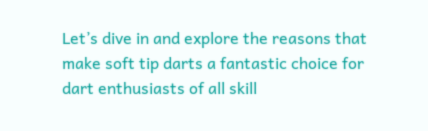Let’s dive in and explore the reasons that make soft tip darts a fantastic choice for dart enthusiasts of all skill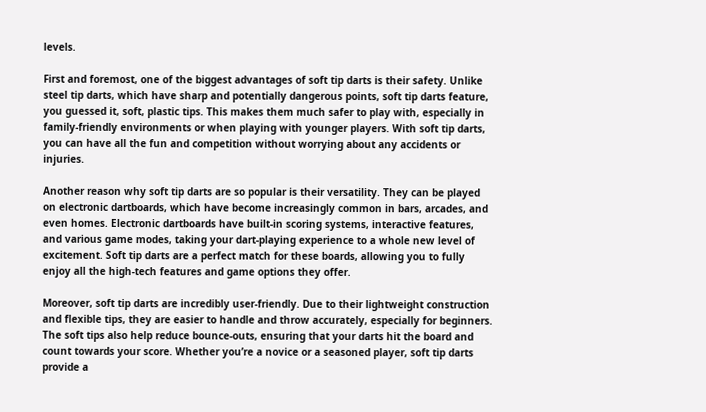levels.

First and foremost, one of the biggest advantages of soft tip darts is their safety. Unlike steel tip darts, which have sharp and potentially dangerous points, soft tip darts feature, you guessed it, soft, plastic tips. This makes them much safer to play with, especially in family-friendly environments or when playing with younger players. With soft tip darts, you can have all the fun and competition without worrying about any accidents or injuries.

Another reason why soft tip darts are so popular is their versatility. They can be played on electronic dartboards, which have become increasingly common in bars, arcades, and even homes. Electronic dartboards have built-in scoring systems, interactive features, and various game modes, taking your dart-playing experience to a whole new level of excitement. Soft tip darts are a perfect match for these boards, allowing you to fully enjoy all the high-tech features and game options they offer.

Moreover, soft tip darts are incredibly user-friendly. Due to their lightweight construction and flexible tips, they are easier to handle and throw accurately, especially for beginners. The soft tips also help reduce bounce-outs, ensuring that your darts hit the board and count towards your score. Whether you’re a novice or a seasoned player, soft tip darts provide a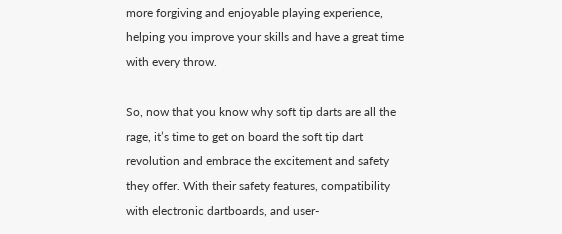more forgiving and enjoyable playing experience, helping you improve your skills and have a great time with every throw.

So, now that you know why soft tip darts are all the rage, it’s time to get on board the soft tip dart revolution and embrace the excitement and safety they offer. With their safety features, compatibility with electronic dartboards, and user-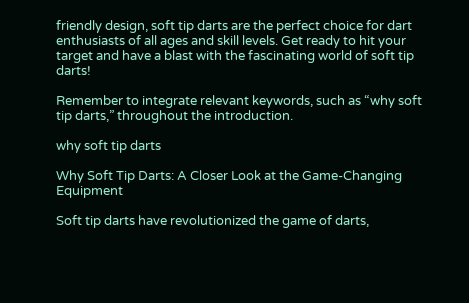friendly design, soft tip darts are the perfect choice for dart enthusiasts of all ages and skill levels. Get ready to hit your target and have a blast with the fascinating world of soft tip darts!

Remember to integrate relevant keywords, such as “why soft tip darts,” throughout the introduction.

why soft tip darts

Why Soft Tip Darts: A Closer Look at the Game-Changing Equipment

Soft tip darts have revolutionized the game of darts,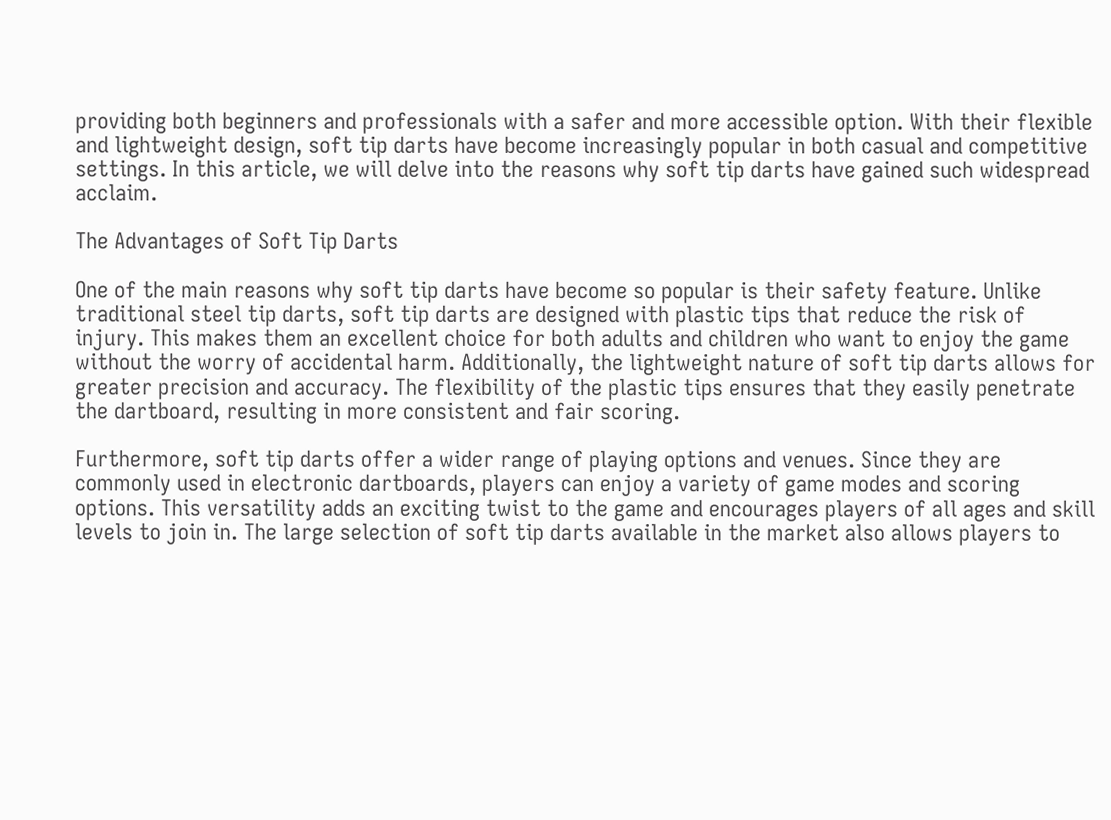providing both beginners and professionals with a safer and more accessible option. With their flexible and lightweight design, soft tip darts have become increasingly popular in both casual and competitive settings. In this article, we will delve into the reasons why soft tip darts have gained such widespread acclaim.

The Advantages of Soft Tip Darts

One of the main reasons why soft tip darts have become so popular is their safety feature. Unlike traditional steel tip darts, soft tip darts are designed with plastic tips that reduce the risk of injury. This makes them an excellent choice for both adults and children who want to enjoy the game without the worry of accidental harm. Additionally, the lightweight nature of soft tip darts allows for greater precision and accuracy. The flexibility of the plastic tips ensures that they easily penetrate the dartboard, resulting in more consistent and fair scoring.

Furthermore, soft tip darts offer a wider range of playing options and venues. Since they are commonly used in electronic dartboards, players can enjoy a variety of game modes and scoring options. This versatility adds an exciting twist to the game and encourages players of all ages and skill levels to join in. The large selection of soft tip darts available in the market also allows players to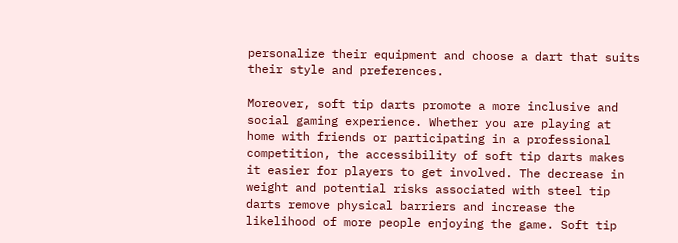personalize their equipment and choose a dart that suits their style and preferences.

Moreover, soft tip darts promote a more inclusive and social gaming experience. Whether you are playing at home with friends or participating in a professional competition, the accessibility of soft tip darts makes it easier for players to get involved. The decrease in weight and potential risks associated with steel tip darts remove physical barriers and increase the likelihood of more people enjoying the game. Soft tip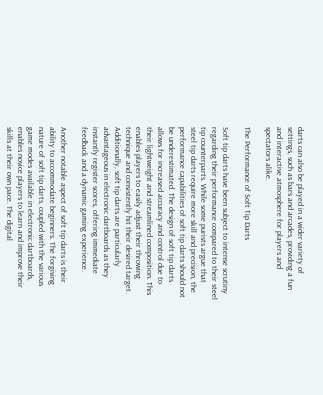darts can also be played in a wider variety of settings, such as bars and arcades, providing a fun and interactive atmosphere for players and spectators alike.

The Performance of Soft Tip Darts

Soft tip darts have been subject to intense scrutiny regarding their performance compared to their steel tip counterparts. While some purists argue that steel tip darts require more skill and precision, the performance capabilities of soft tip darts should not be underestimated. The design of soft tip darts allows for increased accuracy and control due to their lightweight and streamlined composition. This enables players to easily adjust their throwing technique and consistently hit their desired target. Additionally, soft tip darts are particularly advantageous in electronic dartboards as they instantly register scores, offering immediate feedback and a dynamic gaming experience.

Another notable aspect of soft tip darts is their ability to accommodate beginners. The forgiving nature of soft tip darts, coupled with the various game modes available in electronic dartboards, enables novice players to learn and improve their skills at their own pace. The digital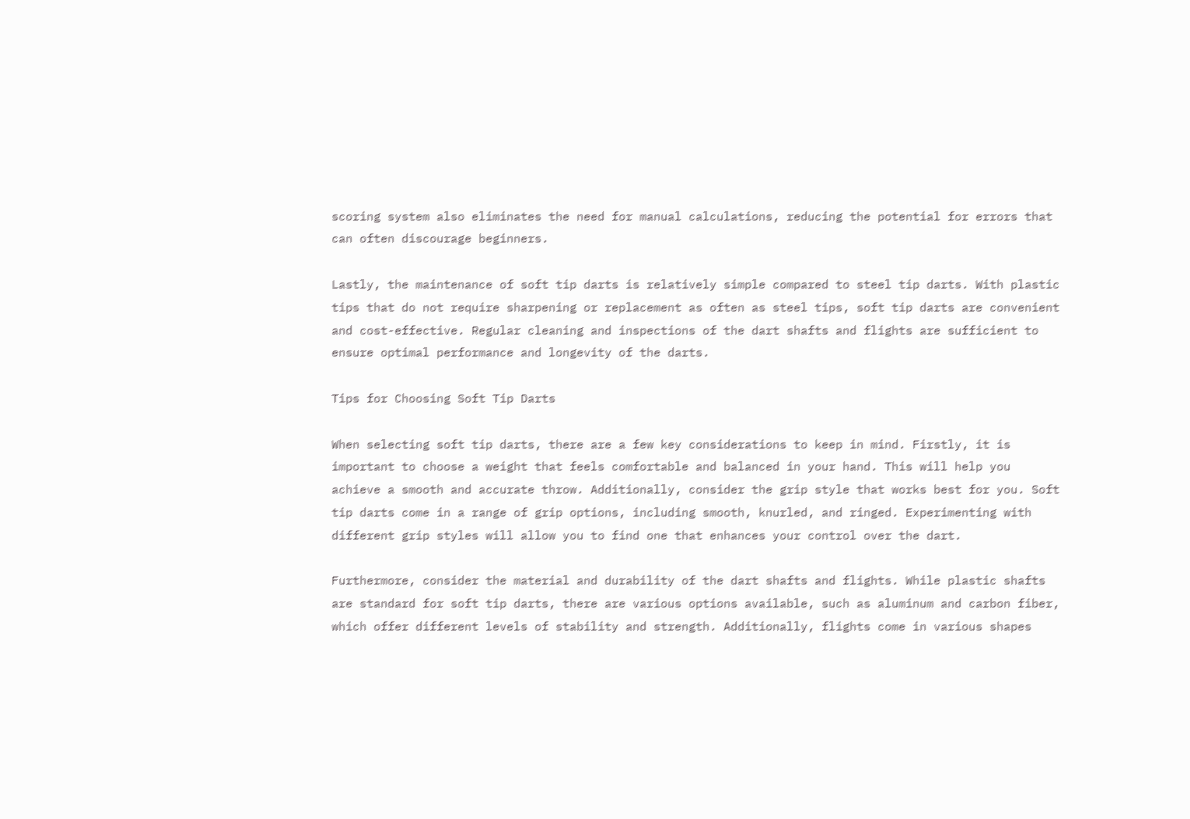scoring system also eliminates the need for manual calculations, reducing the potential for errors that can often discourage beginners.

Lastly, the maintenance of soft tip darts is relatively simple compared to steel tip darts. With plastic tips that do not require sharpening or replacement as often as steel tips, soft tip darts are convenient and cost-effective. Regular cleaning and inspections of the dart shafts and flights are sufficient to ensure optimal performance and longevity of the darts.

Tips for Choosing Soft Tip Darts

When selecting soft tip darts, there are a few key considerations to keep in mind. Firstly, it is important to choose a weight that feels comfortable and balanced in your hand. This will help you achieve a smooth and accurate throw. Additionally, consider the grip style that works best for you. Soft tip darts come in a range of grip options, including smooth, knurled, and ringed. Experimenting with different grip styles will allow you to find one that enhances your control over the dart.

Furthermore, consider the material and durability of the dart shafts and flights. While plastic shafts are standard for soft tip darts, there are various options available, such as aluminum and carbon fiber, which offer different levels of stability and strength. Additionally, flights come in various shapes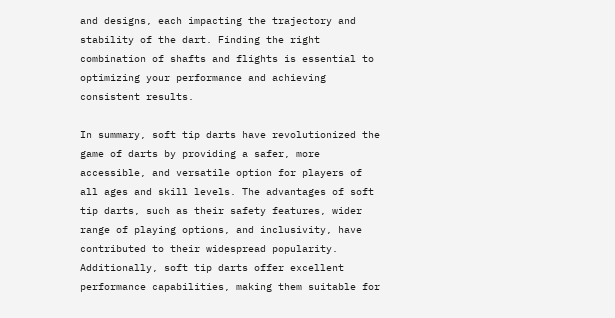and designs, each impacting the trajectory and stability of the dart. Finding the right combination of shafts and flights is essential to optimizing your performance and achieving consistent results.

In summary, soft tip darts have revolutionized the game of darts by providing a safer, more accessible, and versatile option for players of all ages and skill levels. The advantages of soft tip darts, such as their safety features, wider range of playing options, and inclusivity, have contributed to their widespread popularity. Additionally, soft tip darts offer excellent performance capabilities, making them suitable for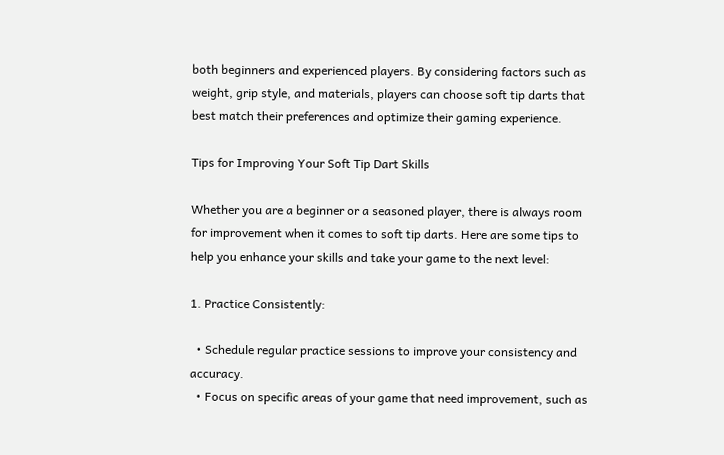both beginners and experienced players. By considering factors such as weight, grip style, and materials, players can choose soft tip darts that best match their preferences and optimize their gaming experience.

Tips for Improving Your Soft Tip Dart Skills

Whether you are a beginner or a seasoned player, there is always room for improvement when it comes to soft tip darts. Here are some tips to help you enhance your skills and take your game to the next level:

1. Practice Consistently:

  • Schedule regular practice sessions to improve your consistency and accuracy.
  • Focus on specific areas of your game that need improvement, such as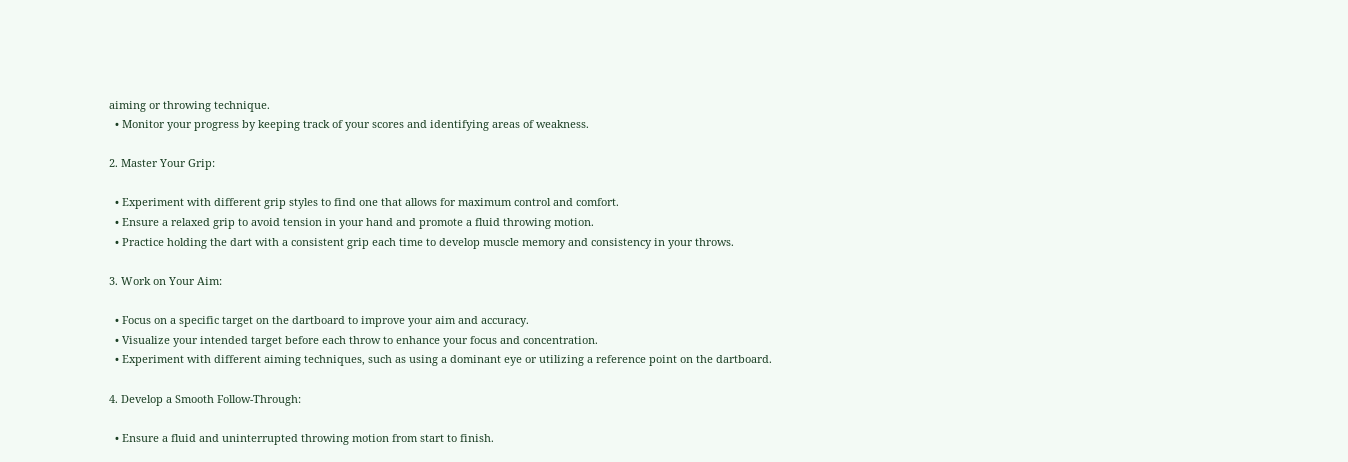aiming or throwing technique.
  • Monitor your progress by keeping track of your scores and identifying areas of weakness.

2. Master Your Grip:

  • Experiment with different grip styles to find one that allows for maximum control and comfort.
  • Ensure a relaxed grip to avoid tension in your hand and promote a fluid throwing motion.
  • Practice holding the dart with a consistent grip each time to develop muscle memory and consistency in your throws.

3. Work on Your Aim:

  • Focus on a specific target on the dartboard to improve your aim and accuracy.
  • Visualize your intended target before each throw to enhance your focus and concentration.
  • Experiment with different aiming techniques, such as using a dominant eye or utilizing a reference point on the dartboard.

4. Develop a Smooth Follow-Through:

  • Ensure a fluid and uninterrupted throwing motion from start to finish.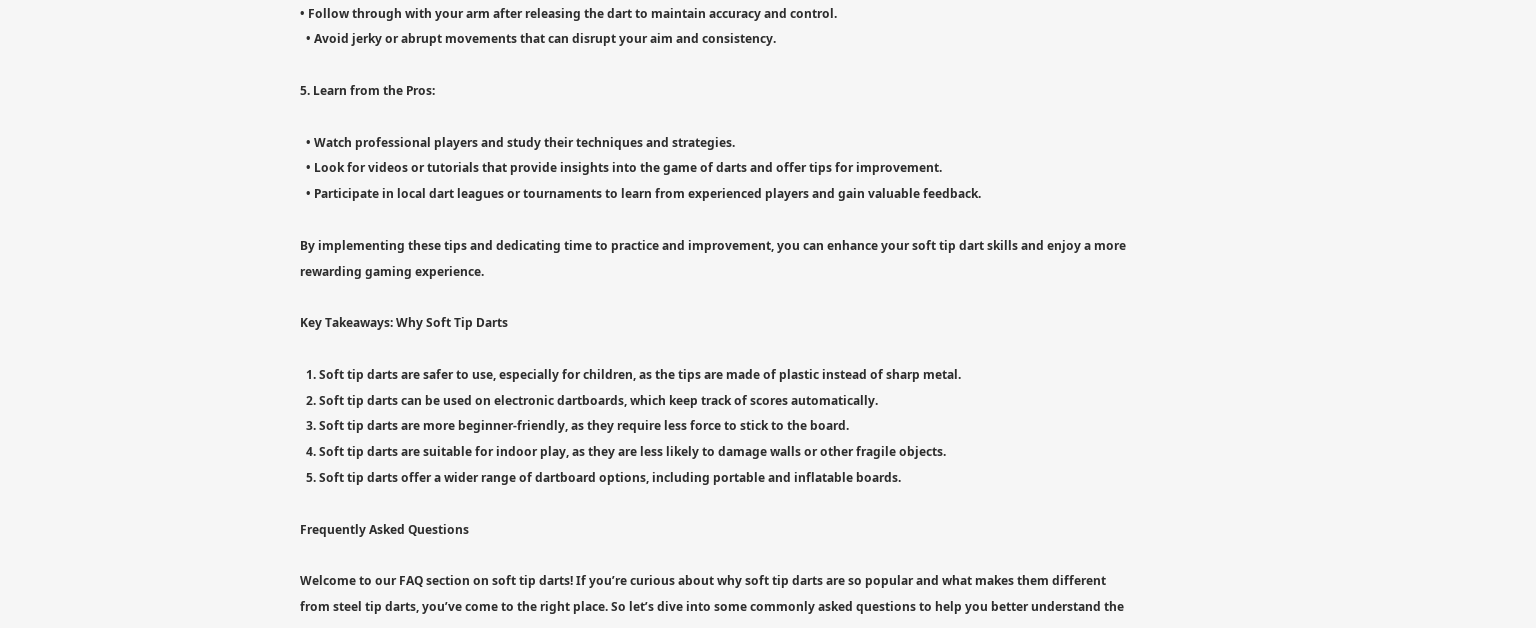• Follow through with your arm after releasing the dart to maintain accuracy and control.
  • Avoid jerky or abrupt movements that can disrupt your aim and consistency.

5. Learn from the Pros:

  • Watch professional players and study their techniques and strategies.
  • Look for videos or tutorials that provide insights into the game of darts and offer tips for improvement.
  • Participate in local dart leagues or tournaments to learn from experienced players and gain valuable feedback.

By implementing these tips and dedicating time to practice and improvement, you can enhance your soft tip dart skills and enjoy a more rewarding gaming experience.

Key Takeaways: Why Soft Tip Darts

  1. Soft tip darts are safer to use, especially for children, as the tips are made of plastic instead of sharp metal.
  2. Soft tip darts can be used on electronic dartboards, which keep track of scores automatically.
  3. Soft tip darts are more beginner-friendly, as they require less force to stick to the board.
  4. Soft tip darts are suitable for indoor play, as they are less likely to damage walls or other fragile objects.
  5. Soft tip darts offer a wider range of dartboard options, including portable and inflatable boards.

Frequently Asked Questions

Welcome to our FAQ section on soft tip darts! If you’re curious about why soft tip darts are so popular and what makes them different from steel tip darts, you’ve come to the right place. So let’s dive into some commonly asked questions to help you better understand the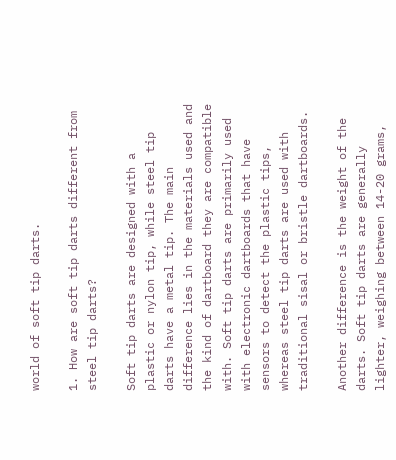world of soft tip darts.

1. How are soft tip darts different from steel tip darts?

Soft tip darts are designed with a plastic or nylon tip, while steel tip darts have a metal tip. The main difference lies in the materials used and the kind of dartboard they are compatible with. Soft tip darts are primarily used with electronic dartboards that have sensors to detect the plastic tips, whereas steel tip darts are used with traditional sisal or bristle dartboards.

Another difference is the weight of the darts. Soft tip darts are generally lighter, weighing between 14-20 grams,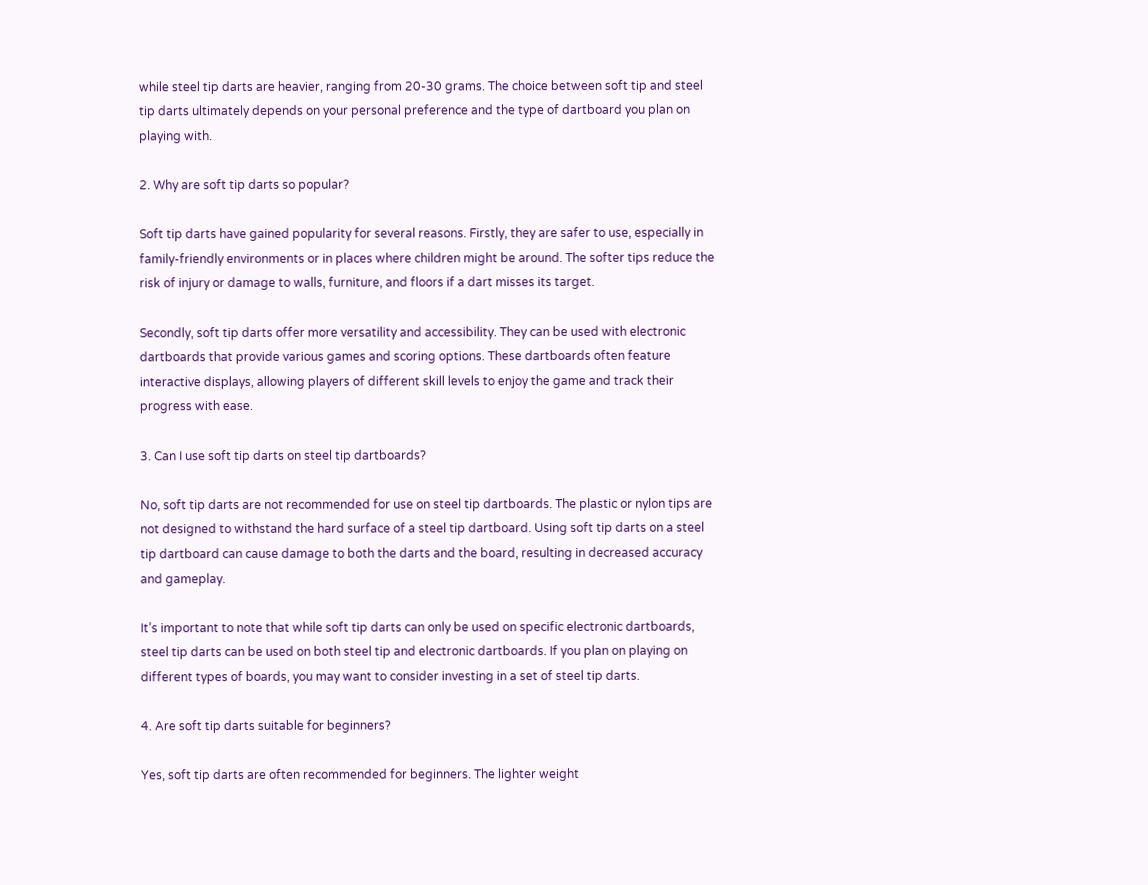while steel tip darts are heavier, ranging from 20-30 grams. The choice between soft tip and steel tip darts ultimately depends on your personal preference and the type of dartboard you plan on playing with.

2. Why are soft tip darts so popular?

Soft tip darts have gained popularity for several reasons. Firstly, they are safer to use, especially in family-friendly environments or in places where children might be around. The softer tips reduce the risk of injury or damage to walls, furniture, and floors if a dart misses its target.

Secondly, soft tip darts offer more versatility and accessibility. They can be used with electronic dartboards that provide various games and scoring options. These dartboards often feature interactive displays, allowing players of different skill levels to enjoy the game and track their progress with ease.

3. Can I use soft tip darts on steel tip dartboards?

No, soft tip darts are not recommended for use on steel tip dartboards. The plastic or nylon tips are not designed to withstand the hard surface of a steel tip dartboard. Using soft tip darts on a steel tip dartboard can cause damage to both the darts and the board, resulting in decreased accuracy and gameplay.

It’s important to note that while soft tip darts can only be used on specific electronic dartboards, steel tip darts can be used on both steel tip and electronic dartboards. If you plan on playing on different types of boards, you may want to consider investing in a set of steel tip darts.

4. Are soft tip darts suitable for beginners?

Yes, soft tip darts are often recommended for beginners. The lighter weight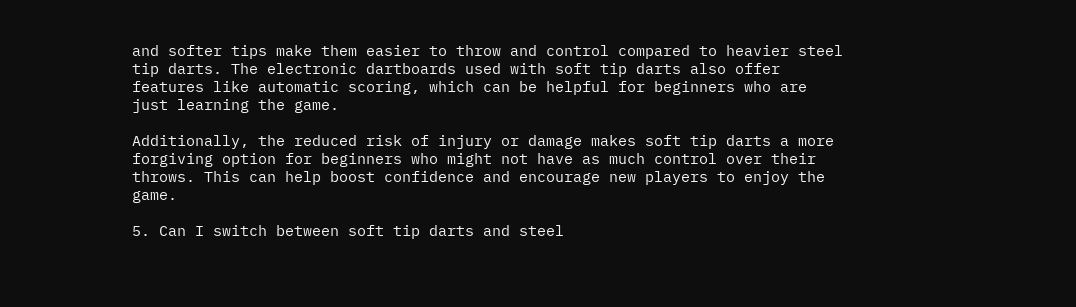and softer tips make them easier to throw and control compared to heavier steel tip darts. The electronic dartboards used with soft tip darts also offer features like automatic scoring, which can be helpful for beginners who are just learning the game.

Additionally, the reduced risk of injury or damage makes soft tip darts a more forgiving option for beginners who might not have as much control over their throws. This can help boost confidence and encourage new players to enjoy the game.

5. Can I switch between soft tip darts and steel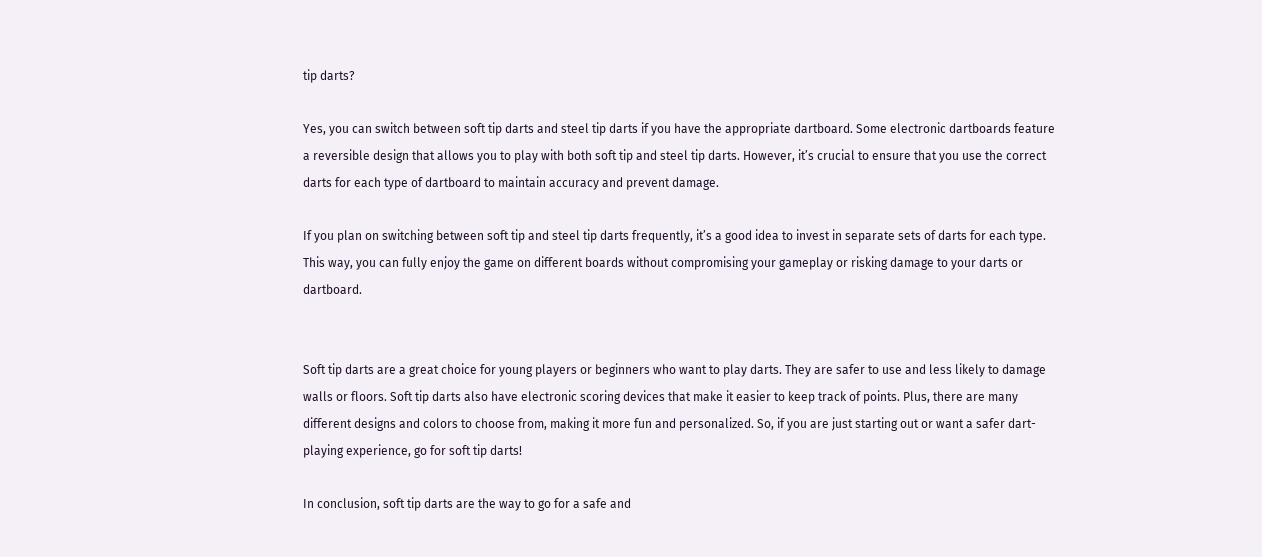tip darts?

Yes, you can switch between soft tip darts and steel tip darts if you have the appropriate dartboard. Some electronic dartboards feature a reversible design that allows you to play with both soft tip and steel tip darts. However, it’s crucial to ensure that you use the correct darts for each type of dartboard to maintain accuracy and prevent damage.

If you plan on switching between soft tip and steel tip darts frequently, it’s a good idea to invest in separate sets of darts for each type. This way, you can fully enjoy the game on different boards without compromising your gameplay or risking damage to your darts or dartboard.


Soft tip darts are a great choice for young players or beginners who want to play darts. They are safer to use and less likely to damage walls or floors. Soft tip darts also have electronic scoring devices that make it easier to keep track of points. Plus, there are many different designs and colors to choose from, making it more fun and personalized. So, if you are just starting out or want a safer dart-playing experience, go for soft tip darts!

In conclusion, soft tip darts are the way to go for a safe and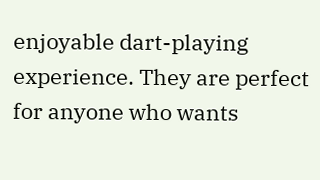enjoyable dart-playing experience. They are perfect for anyone who wants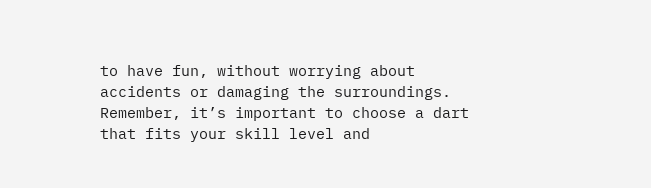to have fun, without worrying about accidents or damaging the surroundings. Remember, it’s important to choose a dart that fits your skill level and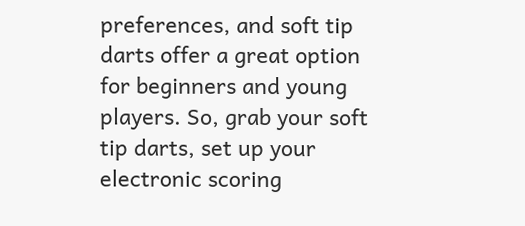preferences, and soft tip darts offer a great option for beginners and young players. So, grab your soft tip darts, set up your electronic scoring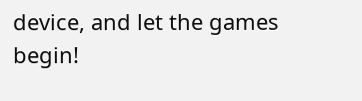device, and let the games begin!